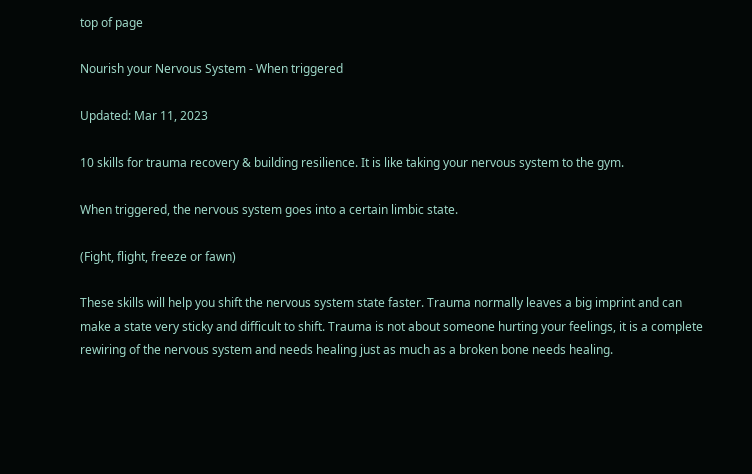top of page

Nourish your Nervous System - When triggered

Updated: Mar 11, 2023

10 skills for trauma recovery & building resilience. It is like taking your nervous system to the gym.

When triggered, the nervous system goes into a certain limbic state.

(Fight, flight, freeze or fawn)

These skills will help you shift the nervous system state faster. Trauma normally leaves a big imprint and can make a state very sticky and difficult to shift. Trauma is not about someone hurting your feelings, it is a complete rewiring of the nervous system and needs healing just as much as a broken bone needs healing.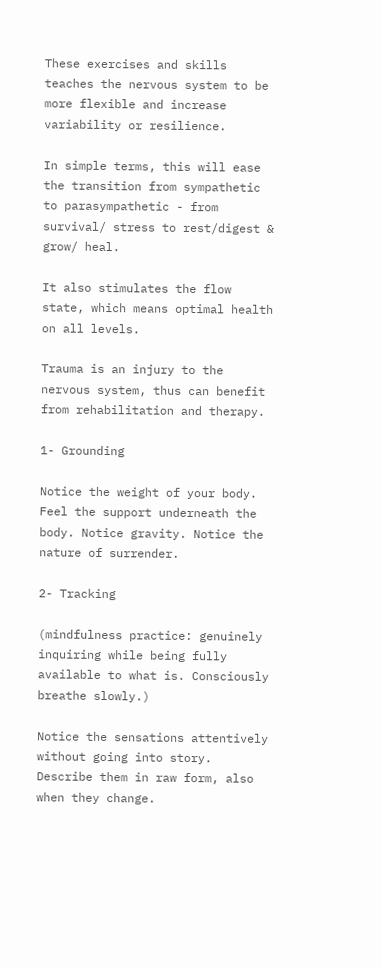These exercises and skills teaches the nervous system to be more flexible and increase variability or resilience.

In simple terms, this will ease the transition from sympathetic to parasympathetic - from survival/ stress to rest/digest & grow/ heal.

It also stimulates the flow state, which means optimal health on all levels.

Trauma is an injury to the nervous system, thus can benefit from rehabilitation and therapy.

1- Grounding

Notice the weight of your body. Feel the support underneath the body. Notice gravity. Notice the nature of surrender.

2- Tracking

(mindfulness practice: genuinely inquiring while being fully available to what is. Consciously breathe slowly.)

Notice the sensations attentively without going into story. Describe them in raw form, also when they change.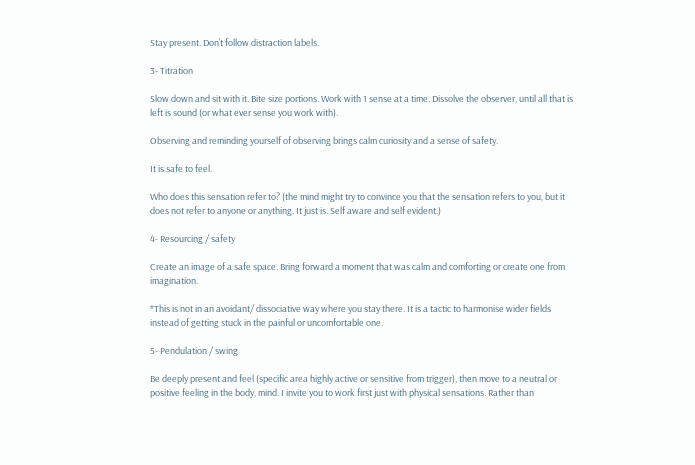Stay present. Don’t follow distraction labels.

3- Titration

Slow down and sit with it. Bite size portions. Work with 1 sense at a time. Dissolve the observer, until all that is left is sound (or what ever sense you work with).

Observing and reminding yourself of observing brings calm curiosity and a sense of safety.

It is safe to feel.

Who does this sensation refer to? (the mind might try to convince you that the sensation refers to you, but it does not refer to anyone or anything. It just is. Self aware and self evident.)

4- Resourcing / safety

Create an image of a safe space. Bring forward a moment that was calm and comforting or create one from imagination.

*This is not in an avoidant/ dissociative way where you stay there. It is a tactic to harmonise wider fields instead of getting stuck in the painful or uncomfortable one.

5- Pendulation / swing

Be deeply present and feel (specific area highly active or sensitive from trigger), then move to a neutral or positive feeling in the body, mind. I invite you to work first just with physical sensations. Rather than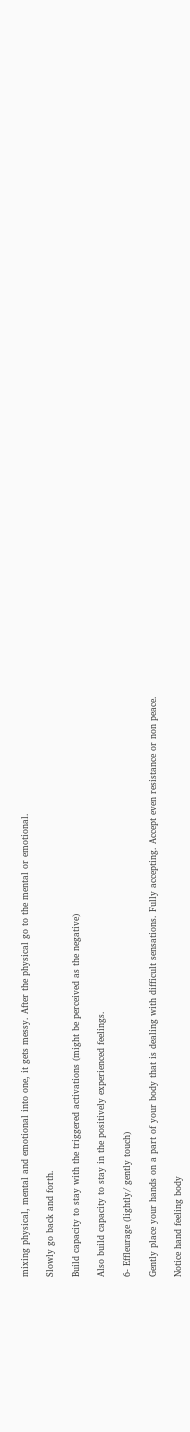mixing physical, mental and emotional into one, it gets messy. After the physical go to the mental or emotional.

Slowly go back and forth.

Build capacity to stay with the triggered activations (might be perceived as the negative)

Also build capacity to stay in the positively experienced feelings.

6- Effleurage (lightly/ gently touch)

Gently place your hands on a part of your body that is dealing with difficult sensations. Fully accepting. Accept even resistance or non peace.

Notice hand feeling body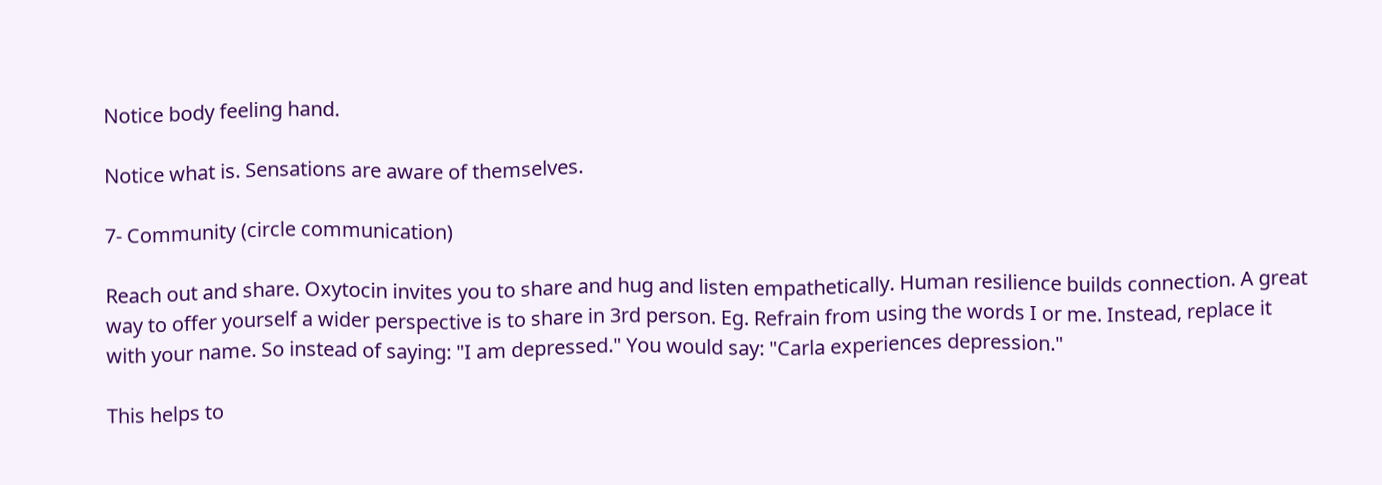Notice body feeling hand.

Notice what is. Sensations are aware of themselves.

7- Community (circle communication)

Reach out and share. Oxytocin invites you to share and hug and listen empathetically. Human resilience builds connection. A great way to offer yourself a wider perspective is to share in 3rd person. Eg. Refrain from using the words I or me. Instead, replace it with your name. So instead of saying: "I am depressed." You would say: "Carla experiences depression."

This helps to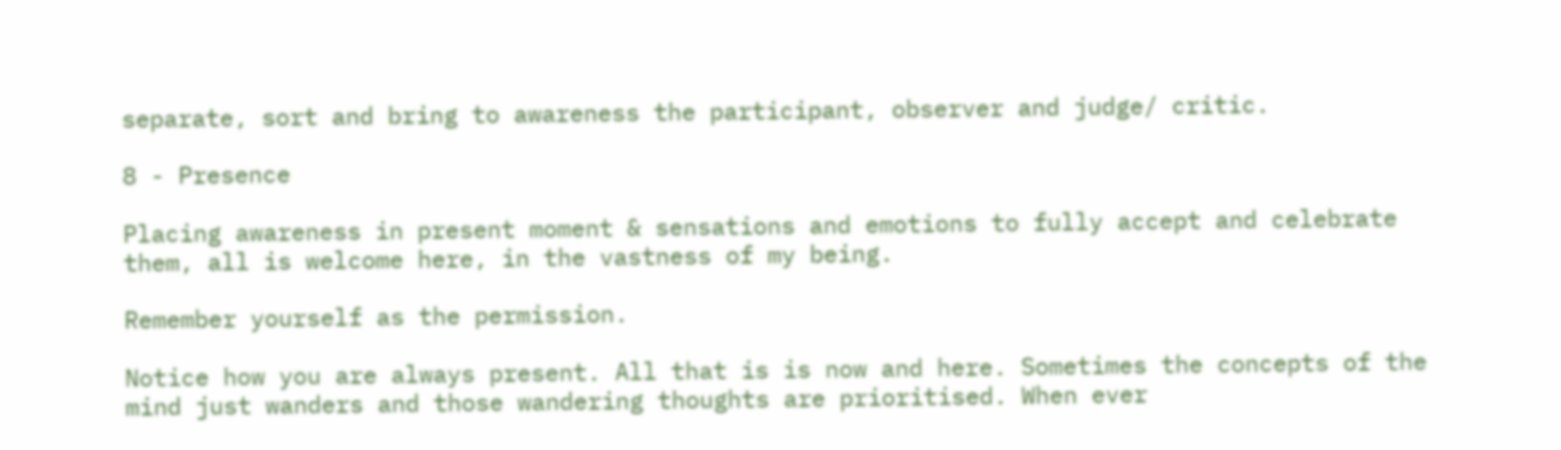separate, sort and bring to awareness the participant, observer and judge/ critic.

8 - Presence

Placing awareness in present moment & sensations and emotions to fully accept and celebrate them, all is welcome here, in the vastness of my being.

Remember yourself as the permission.

Notice how you are always present. All that is is now and here. Sometimes the concepts of the mind just wanders and those wandering thoughts are prioritised. When ever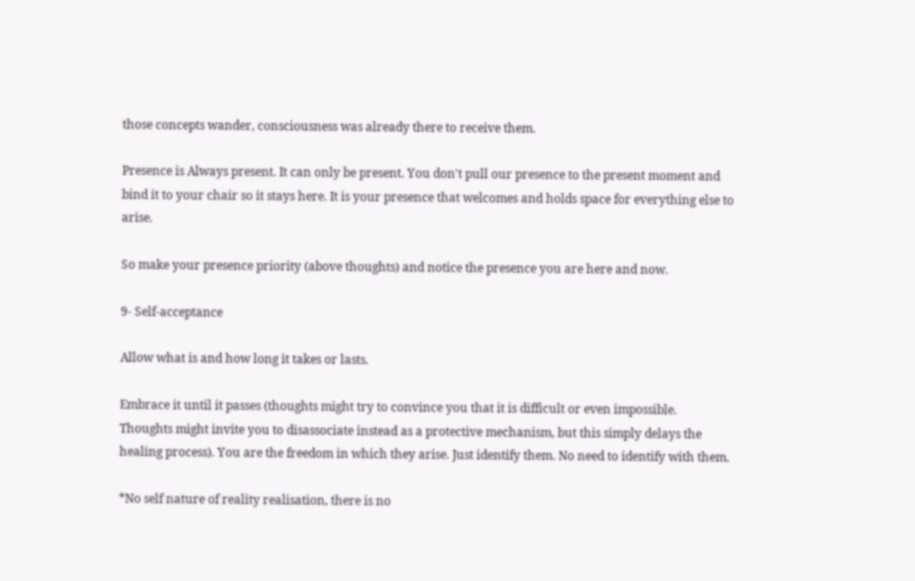those concepts wander, consciousness was already there to receive them.

Presence is Always present. It can only be present. You don't pull our presence to the present moment and bind it to your chair so it stays here. It is your presence that welcomes and holds space for everything else to arise.

So make your presence priority (above thoughts) and notice the presence you are here and now.

9- Self-acceptance

Allow what is and how long it takes or lasts.

Embrace it until it passes (thoughts might try to convince you that it is difficult or even impossible. Thoughts might invite you to disassociate instead as a protective mechanism, but this simply delays the healing process). You are the freedom in which they arise. Just identify them. No need to identify with them.

*No self nature of reality realisation, there is no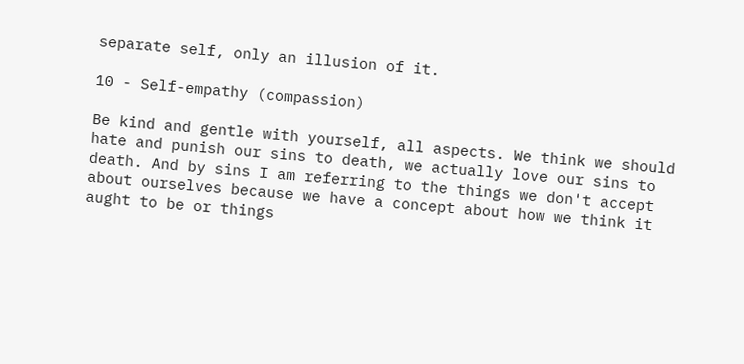separate self, only an illusion of it.

10 - Self-empathy (compassion)

Be kind and gentle with yourself, all aspects. We think we should hate and punish our sins to death, we actually love our sins to death. And by sins I am referring to the things we don't accept about ourselves because we have a concept about how we think it aught to be or things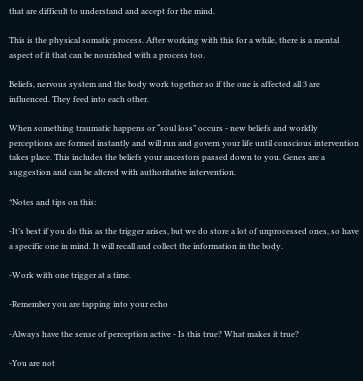that are difficult to understand and accept for the mind.

This is the physical somatic process. After working with this for a while, there is a mental aspect of it that can be nourished with a process too.

Beliefs, nervous system and the body work together so if the one is affected all 3 are influenced. They feed into each other.

When something traumatic happens or “soul loss” occurs - new beliefs and worldly perceptions are formed instantly and will run and govern your life until conscious intervention takes place. This includes the beliefs your ancestors passed down to you. Genes are a suggestion and can be altered with authoritative intervention.

*Notes and tips on this:

-It’s best if you do this as the trigger arises, but we do store a lot of unprocessed ones, so have a specific one in mind. It will recall and collect the information in the body.

-Work with one trigger at a time.

-Remember you are tapping into your echo

-Always have the sense of perception active - Is this true? What makes it true?

-You are not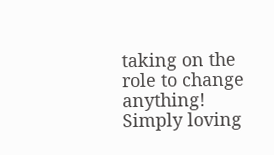taking on the role to change anything! Simply loving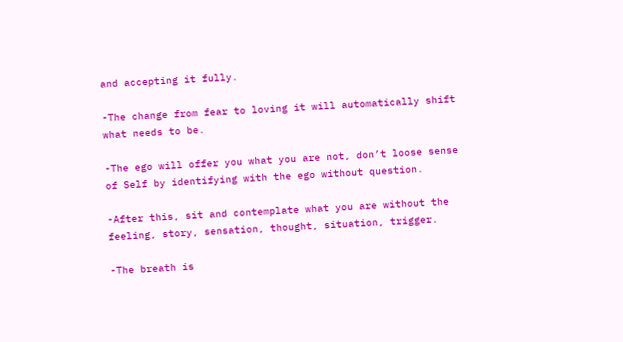and accepting it fully.

-The change from fear to loving it will automatically shift what needs to be.

-The ego will offer you what you are not, don’t loose sense of Self by identifying with the ego without question.

-After this, sit and contemplate what you are without the feeling, story, sensation, thought, situation, trigger.

-The breath is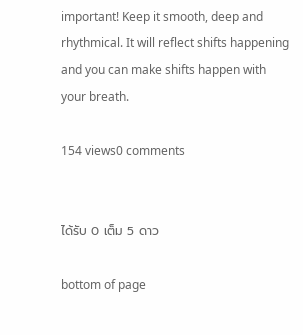important! Keep it smooth, deep and rhythmical. It will reflect shifts happening and you can make shifts happen with your breath.

154 views0 comments


ได้รับ 0 เต็ม 5 ดาว

bottom of page